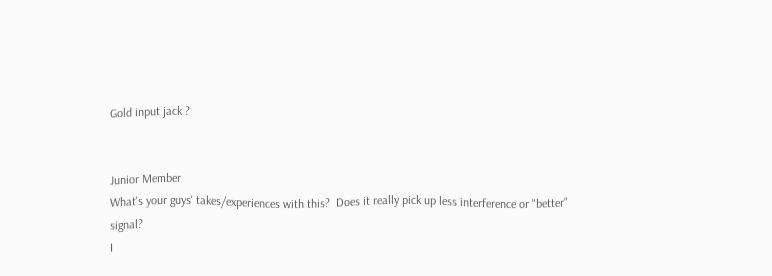Gold input jack ?


Junior Member
What's your guys' takes/experiences with this?  Does it really pick up less interference or "better" signal?
I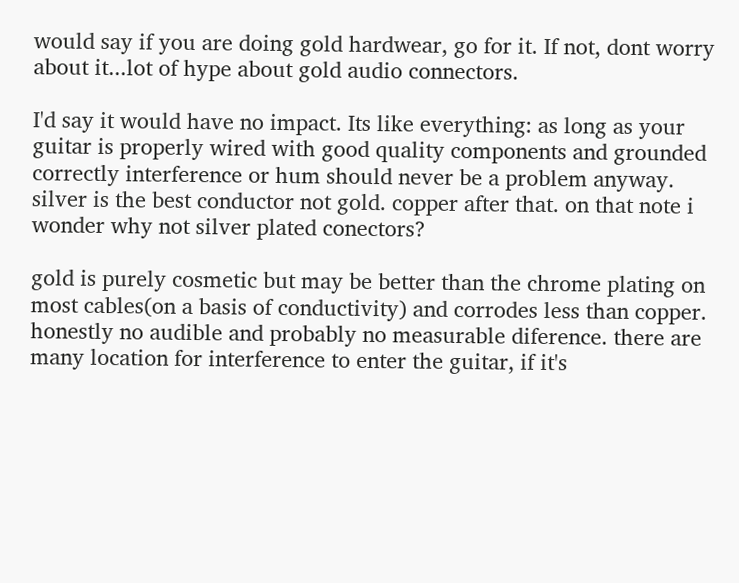would say if you are doing gold hardwear, go for it. If not, dont worry about it...lot of hype about gold audio connectors.

I'd say it would have no impact. Its like everything: as long as your guitar is properly wired with good quality components and grounded correctly interference or hum should never be a problem anyway.
silver is the best conductor not gold. copper after that. on that note i wonder why not silver plated conectors?

gold is purely cosmetic but may be better than the chrome plating on most cables(on a basis of conductivity) and corrodes less than copper.
honestly no audible and probably no measurable diference. there are many location for interference to enter the guitar, if it's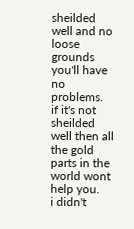sheilded well and no loose grounds you'll have no problems.
if it's not sheilded well then all the gold parts in the world wont help you.
i didn't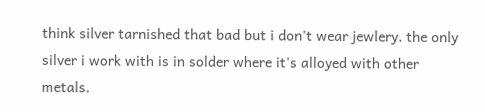think silver tarnished that bad but i don't wear jewlery. the only silver i work with is in solder where it's alloyed with other metals.